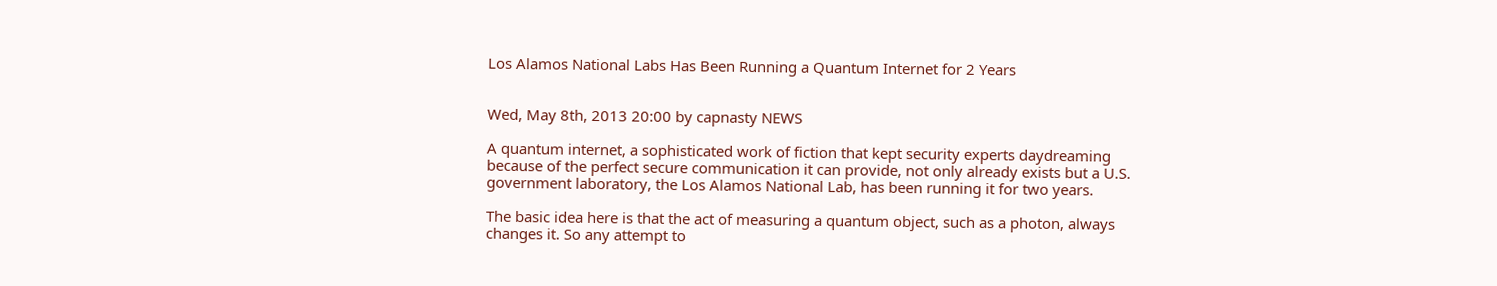Los Alamos National Labs Has Been Running a Quantum Internet for 2 Years


Wed, May 8th, 2013 20:00 by capnasty NEWS

A quantum internet, a sophisticated work of fiction that kept security experts daydreaming because of the perfect secure communication it can provide, not only already exists but a U.S. government laboratory, the Los Alamos National Lab, has been running it for two years.

The basic idea here is that the act of measuring a quantum object, such as a photon, always changes it. So any attempt to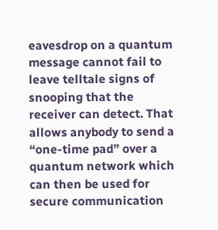eavesdrop on a quantum message cannot fail to leave telltale signs of snooping that the receiver can detect. That allows anybody to send a “one-time pad” over a quantum network which can then be used for secure communication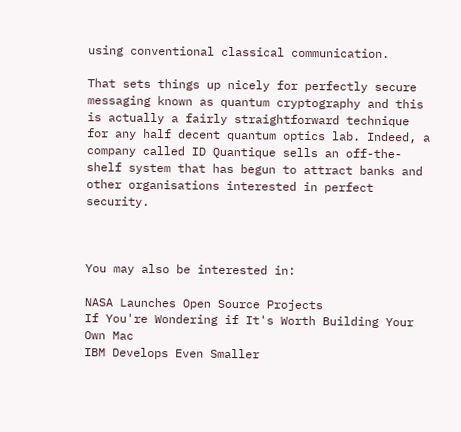using conventional classical communication.

That sets things up nicely for perfectly secure messaging known as quantum cryptography and this is actually a fairly straightforward technique for any half decent quantum optics lab. Indeed, a company called ID Quantique sells an off-the-shelf system that has begun to attract banks and other organisations interested in perfect security.



You may also be interested in:

NASA Launches Open Source Projects
If You're Wondering if It's Worth Building Your Own Mac
IBM Develops Even Smaller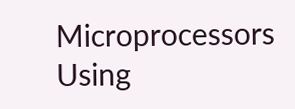Microprocessors Using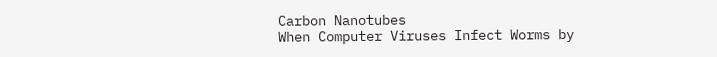Carbon Nanotubes
When Computer Viruses Infect Worms by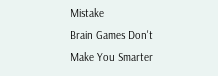Mistake
Brain Games Don't Make You Smarter